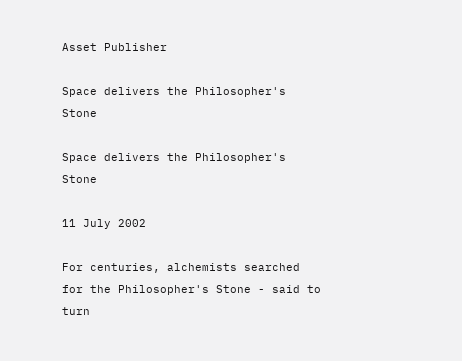Asset Publisher

Space delivers the Philosopher's Stone

Space delivers the Philosopher's Stone

11 July 2002

For centuries, alchemists searched for the Philosopher's Stone - said to turn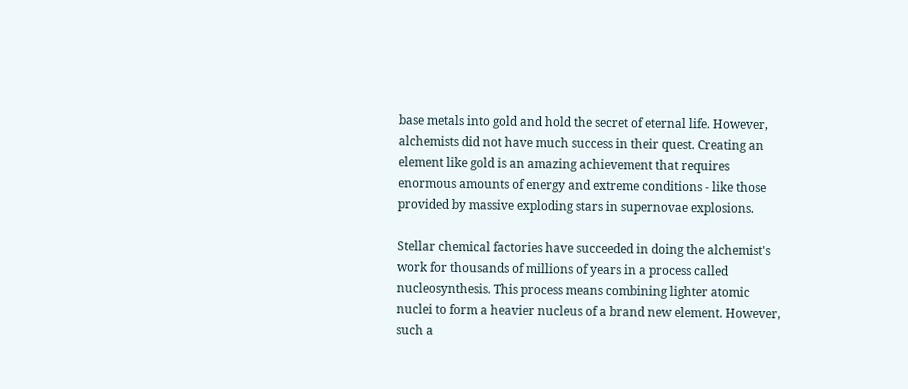base metals into gold and hold the secret of eternal life. However, alchemists did not have much success in their quest. Creating an element like gold is an amazing achievement that requires enormous amounts of energy and extreme conditions - like those provided by massive exploding stars in supernovae explosions.

Stellar chemical factories have succeeded in doing the alchemist's work for thousands of millions of years in a process called nucleosynthesis. This process means combining lighter atomic nuclei to form a heavier nucleus of a brand new element. However, such a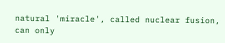natural 'miracle', called nuclear fusion, can only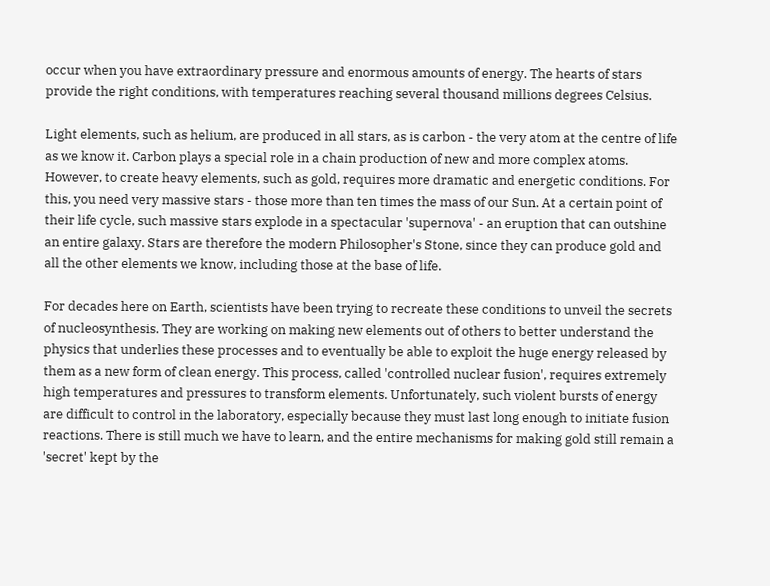occur when you have extraordinary pressure and enormous amounts of energy. The hearts of stars provide the right conditions, with temperatures reaching several thousand millions degrees Celsius.

Light elements, such as helium, are produced in all stars, as is carbon - the very atom at the centre of life as we know it. Carbon plays a special role in a chain production of new and more complex atoms. However, to create heavy elements, such as gold, requires more dramatic and energetic conditions. For this, you need very massive stars - those more than ten times the mass of our Sun. At a certain point of their life cycle, such massive stars explode in a spectacular 'supernova' - an eruption that can outshine an entire galaxy. Stars are therefore the modern Philosopher's Stone, since they can produce gold and all the other elements we know, including those at the base of life.

For decades here on Earth, scientists have been trying to recreate these conditions to unveil the secrets of nucleosynthesis. They are working on making new elements out of others to better understand the physics that underlies these processes and to eventually be able to exploit the huge energy released by them as a new form of clean energy. This process, called 'controlled nuclear fusion', requires extremely high temperatures and pressures to transform elements. Unfortunately, such violent bursts of energy are difficult to control in the laboratory, especially because they must last long enough to initiate fusion reactions. There is still much we have to learn, and the entire mechanisms for making gold still remain a 'secret' kept by the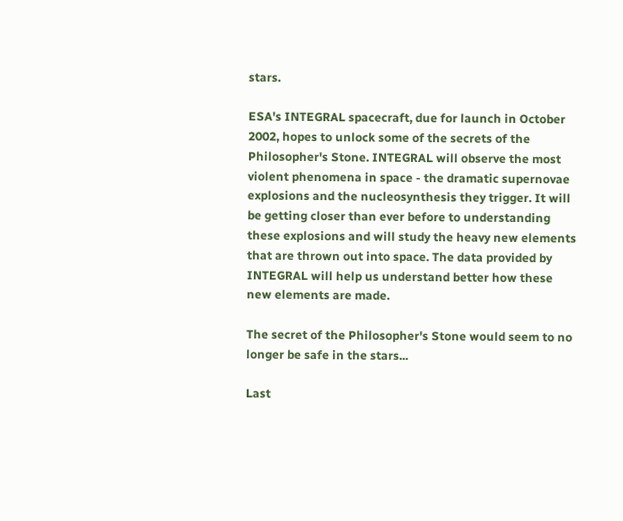stars.

ESA's INTEGRAL spacecraft, due for launch in October 2002, hopes to unlock some of the secrets of the Philosopher's Stone. INTEGRAL will observe the most violent phenomena in space - the dramatic supernovae explosions and the nucleosynthesis they trigger. It will be getting closer than ever before to understanding these explosions and will study the heavy new elements that are thrown out into space. The data provided by INTEGRAL will help us understand better how these new elements are made.

The secret of the Philosopher's Stone would seem to no longer be safe in the stars...

Last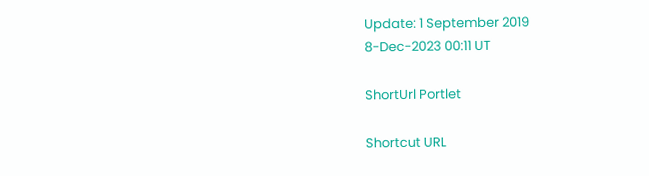Update: 1 September 2019
8-Dec-2023 00:11 UT

ShortUrl Portlet

Shortcut URL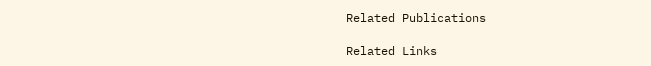Related Publications

Related Links